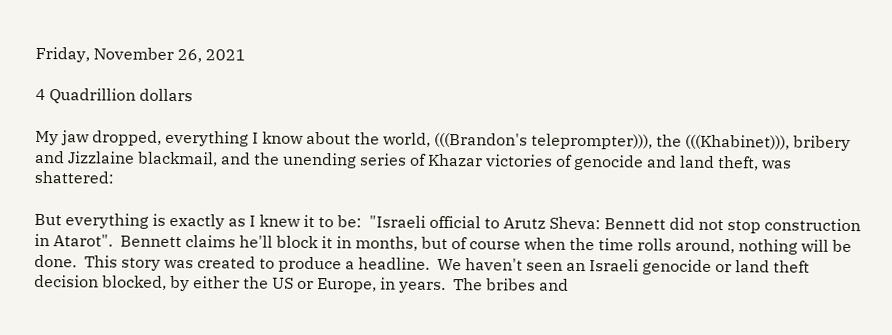Friday, November 26, 2021

4 Quadrillion dollars

My jaw dropped, everything I know about the world, (((Brandon's teleprompter))), the (((Khabinet))), bribery and Jizzlaine blackmail, and the unending series of Khazar victories of genocide and land theft, was shattered:

But everything is exactly as I knew it to be:  "Israeli official to Arutz Sheva: Bennett did not stop construction in Atarot".  Bennett claims he'll block it in months, but of course when the time rolls around, nothing will be done.  This story was created to produce a headline.  We haven't seen an Israeli genocide or land theft decision blocked, by either the US or Europe, in years.  The bribes and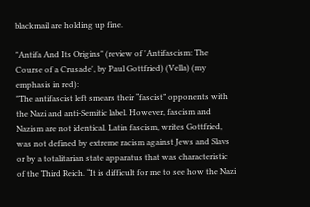blackmail are holding up fine.

"Antifa And Its Origins" (review of 'Antifascism: The Course of a Crusade', by Paul Gottfried) (Vella) (my emphasis in red):
"The antifascist left smears their “fascist” opponents with the Nazi and anti-Semitic label. However, fascism and Nazism are not identical. Latin fascism, writes Gottfried, was not defined by extreme racism against Jews and Slavs or by a totalitarian state apparatus that was characteristic of the Third Reich. “It is difficult for me to see how the Nazi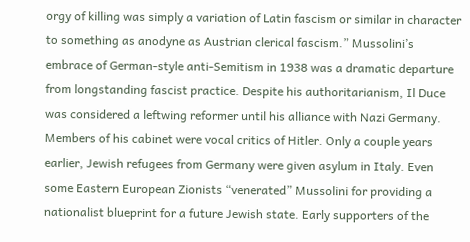orgy of killing was simply a variation of Latin fascism or similar in character to something as anodyne as Austrian clerical fascism.” Mussolini’s embrace of German-style anti-Semitism in 1938 was a dramatic departure from longstanding fascist practice. Despite his authoritarianism, Il Duce was considered a leftwing reformer until his alliance with Nazi Germany. Members of his cabinet were vocal critics of Hitler. Only a couple years earlier, Jewish refugees from Germany were given asylum in Italy. Even some Eastern European Zionists “venerated” Mussolini for providing a nationalist blueprint for a future Jewish state. Early supporters of the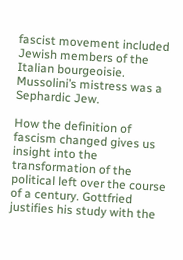fascist movement included Jewish members of the Italian bourgeoisie. Mussolini’s mistress was a Sephardic Jew.

How the definition of fascism changed gives us insight into the transformation of the political left over the course of a century. Gottfried justifies his study with the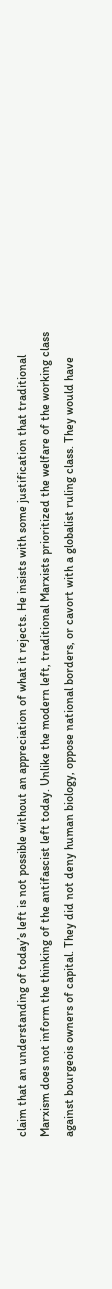claim that an understanding of today’s left is not possible without an appreciation of what it rejects. He insists with some justification that traditional Marxism does not inform the thinking of the antifascist left today. Unlike the modern left, traditional Marxists prioritized the welfare of the working class against bourgeois owners of capital. They did not deny human biology, oppose national borders, or cavort with a globalist ruling class. They would have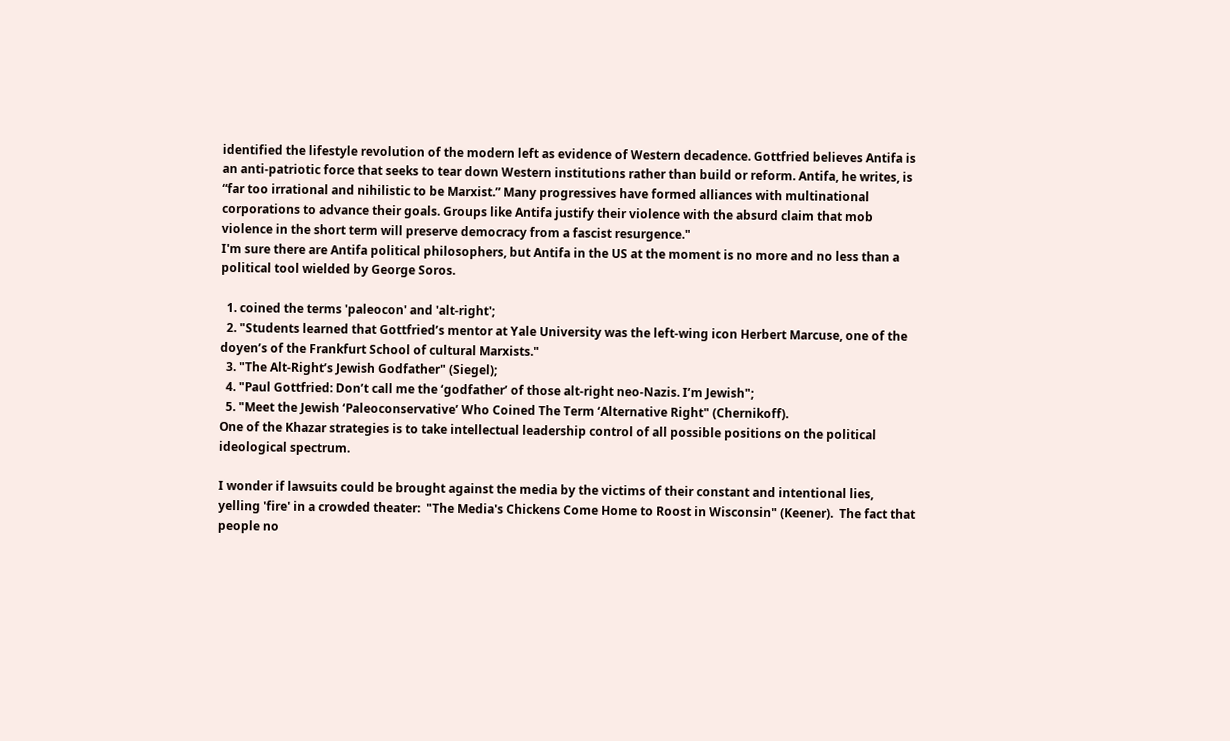identified the lifestyle revolution of the modern left as evidence of Western decadence. Gottfried believes Antifa is an anti-patriotic force that seeks to tear down Western institutions rather than build or reform. Antifa, he writes, is “far too irrational and nihilistic to be Marxist.” Many progressives have formed alliances with multinational corporations to advance their goals. Groups like Antifa justify their violence with the absurd claim that mob violence in the short term will preserve democracy from a fascist resurgence."
I'm sure there are Antifa political philosophers, but Antifa in the US at the moment is no more and no less than a political tool wielded by George Soros.

  1. coined the terms 'paleocon' and 'alt-right';
  2. "Students learned that Gottfried’s mentor at Yale University was the left-wing icon Herbert Marcuse, one of the doyen’s of the Frankfurt School of cultural Marxists."
  3. "The Alt-Right’s Jewish Godfather" (Siegel);
  4. "Paul Gottfried: Don’t call me the ‘godfather’ of those alt-right neo-Nazis. I’m Jewish";
  5. "Meet the Jewish ‘Paleoconservative’ Who Coined The Term ‘Alternative Right" (Chernikoff).
One of the Khazar strategies is to take intellectual leadership control of all possible positions on the political ideological spectrum.

I wonder if lawsuits could be brought against the media by the victims of their constant and intentional lies, yelling 'fire' in a crowded theater:  "The Media's Chickens Come Home to Roost in Wisconsin" (Keener).  The fact that people no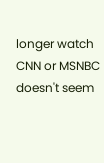longer watch CNN or MSNBC doesn't seem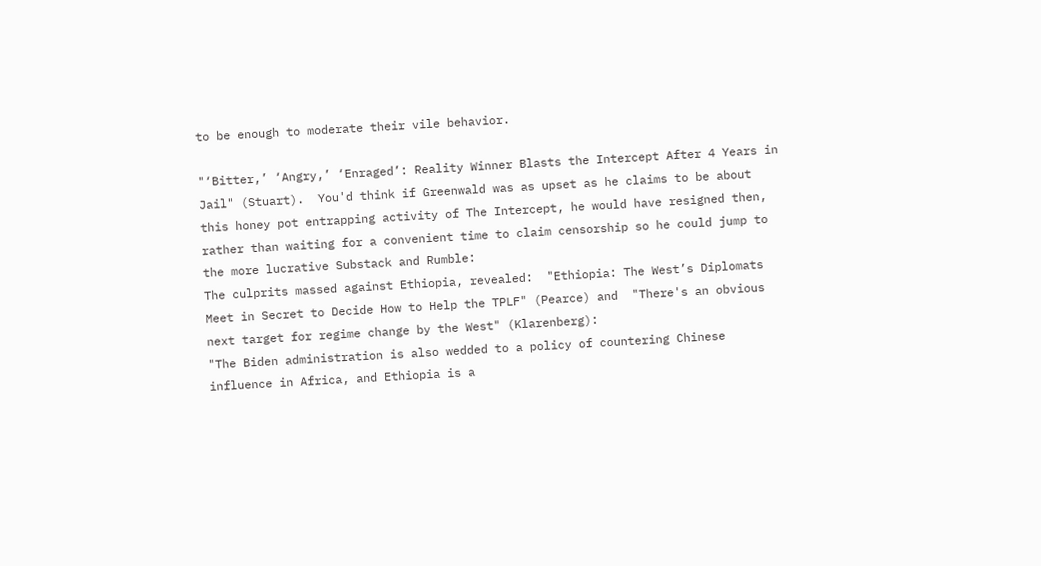to be enough to moderate their vile behavior.

"‘Bitter,’ ‘Angry,’ ‘Enraged’: Reality Winner Blasts the Intercept After 4 Years in Jail" (Stuart).  You'd think if Greenwald was as upset as he claims to be about this honey pot entrapping activity of The Intercept, he would have resigned then, rather than waiting for a convenient time to claim censorship so he could jump to the more lucrative Substack and Rumble:
The culprits massed against Ethiopia, revealed:  "Ethiopia: The West’s Diplomats Meet in Secret to Decide How to Help the TPLF" (Pearce) and  "There's an obvious next target for regime change by the West" (Klarenberg):
"The Biden administration is also wedded to a policy of countering Chinese influence in Africa, and Ethiopia is a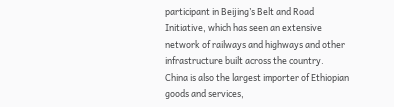participant in Beijing’s Belt and Road Initiative, which has seen an extensive network of railways and highways and other infrastructure built across the country.
China is also the largest importer of Ethiopian goods and services,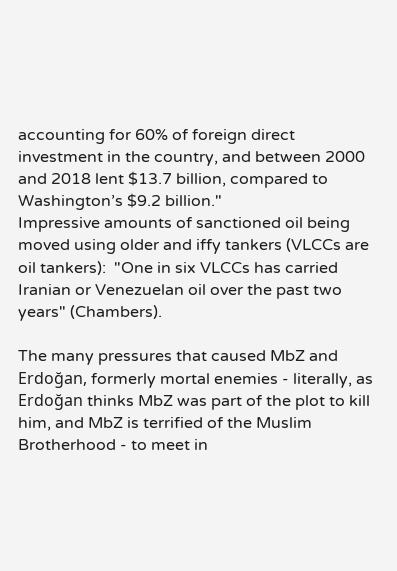accounting for 60% of foreign direct investment in the country, and between 2000 and 2018 lent $13.7 billion, compared to Washington’s $9.2 billion."
Impressive amounts of sanctioned oil being moved using older and iffy tankers (VLCCs are oil tankers):  "One in six VLCCs has carried Iranian or Venezuelan oil over the past two years" (Chambers).

The many pressures that caused MbZ and Erdoğan, formerly mortal enemies - literally, as Erdoğan thinks MbZ was part of the plot to kill him, and MbZ is terrified of the Muslim Brotherhood - to meet in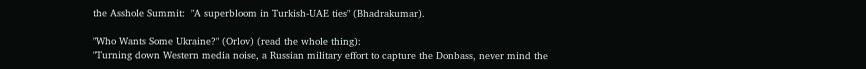the Asshole Summit:  "A superbloom in Turkish-UAE ties" (Bhadrakumar).

"Who Wants Some Ukraine?" (Orlov) (read the whole thing):
"Turning down Western media noise, a Russian military effort to capture the Donbass, never mind the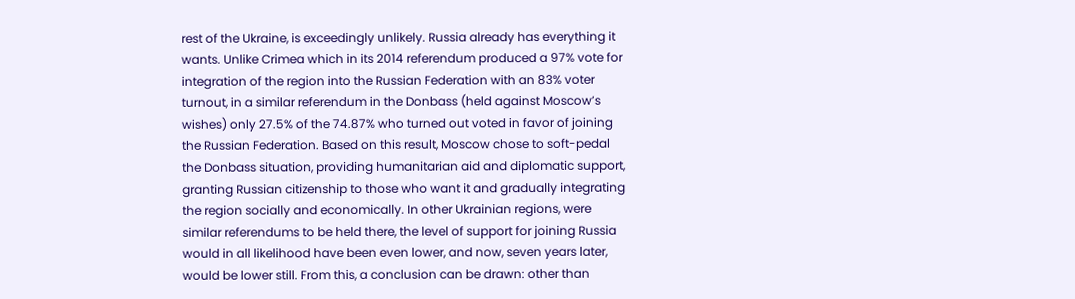rest of the Ukraine, is exceedingly unlikely. Russia already has everything it wants. Unlike Crimea which in its 2014 referendum produced a 97% vote for integration of the region into the Russian Federation with an 83% voter turnout, in a similar referendum in the Donbass (held against Moscow’s wishes) only 27.5% of the 74.87% who turned out voted in favor of joining the Russian Federation. Based on this result, Moscow chose to soft-pedal the Donbass situation, providing humanitarian aid and diplomatic support, granting Russian citizenship to those who want it and gradually integrating the region socially and economically. In other Ukrainian regions, were similar referendums to be held there, the level of support for joining Russia would in all likelihood have been even lower, and now, seven years later, would be lower still. From this, a conclusion can be drawn: other than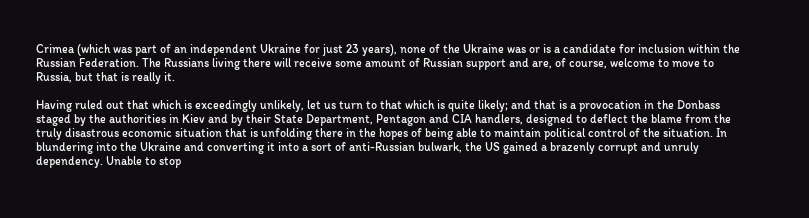Crimea (which was part of an independent Ukraine for just 23 years), none of the Ukraine was or is a candidate for inclusion within the Russian Federation. The Russians living there will receive some amount of Russian support and are, of course, welcome to move to Russia, but that is really it.

Having ruled out that which is exceedingly unlikely, let us turn to that which is quite likely; and that is a provocation in the Donbass staged by the authorities in Kiev and by their State Department, Pentagon and CIA handlers, designed to deflect the blame from the truly disastrous economic situation that is unfolding there in the hopes of being able to maintain political control of the situation. In blundering into the Ukraine and converting it into a sort of anti-Russian bulwark, the US gained a brazenly corrupt and unruly dependency. Unable to stop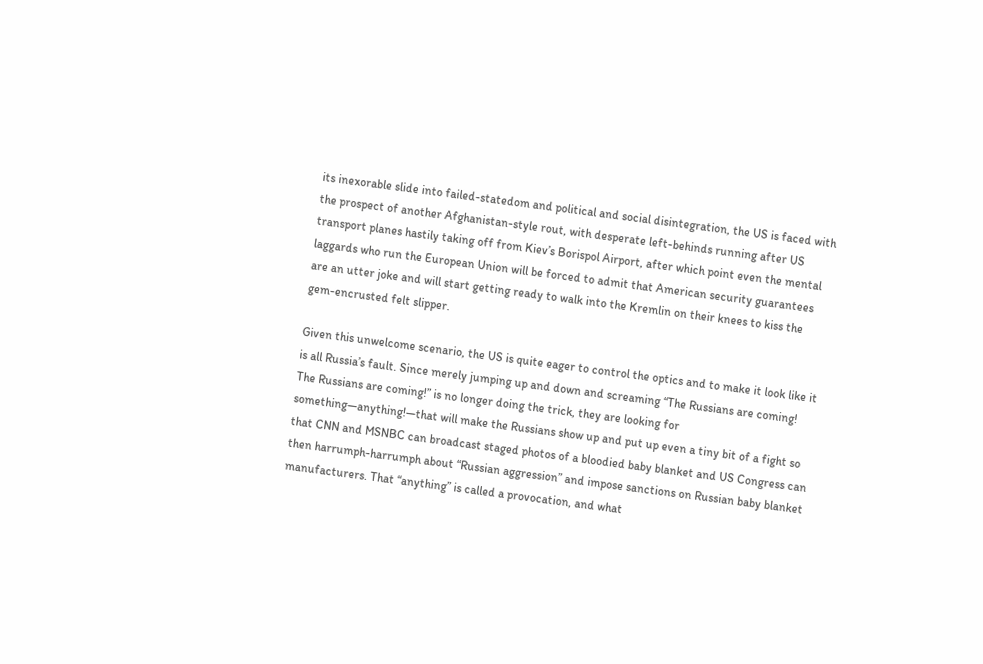its inexorable slide into failed-statedom and political and social disintegration, the US is faced with the prospect of another Afghanistan-style rout, with desperate left-behinds running after US transport planes hastily taking off from Kiev’s Borispol Airport, after which point even the mental laggards who run the European Union will be forced to admit that American security guarantees are an utter joke and will start getting ready to walk into the Kremlin on their knees to kiss the gem-encrusted felt slipper.

Given this unwelcome scenario, the US is quite eager to control the optics and to make it look like it is all Russia’s fault. Since merely jumping up and down and screaming “The Russians are coming! The Russians are coming!” is no longer doing the trick, they are looking for something—anything!—that will make the Russians show up and put up even a tiny bit of a fight so that CNN and MSNBC can broadcast staged photos of a bloodied baby blanket and US Congress can then harrumph-harrumph about “Russian aggression” and impose sanctions on Russian baby blanket manufacturers. That “anything” is called a provocation, and what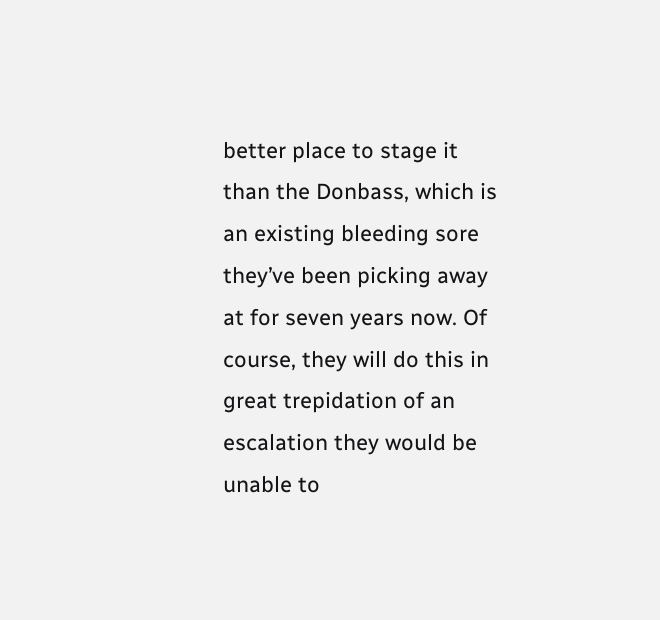better place to stage it than the Donbass, which is an existing bleeding sore they’ve been picking away at for seven years now. Of course, they will do this in great trepidation of an escalation they would be unable to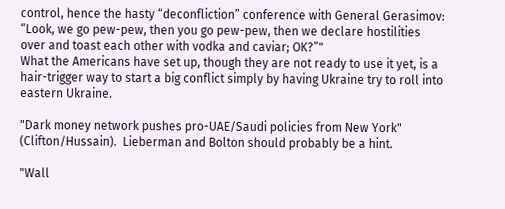control, hence the hasty “deconfliction” conference with General Gerasimov: “Look, we go pew-pew, then you go pew-pew, then we declare hostilities over and toast each other with vodka and caviar; OK?”"
What the Americans have set up, though they are not ready to use it yet, is a hair-trigger way to start a big conflict simply by having Ukraine try to roll into eastern Ukraine.

"Dark money network pushes pro-UAE/Saudi policies from New York" (Clifton/Hussain).  Lieberman and Bolton should probably be a hint.

"Wall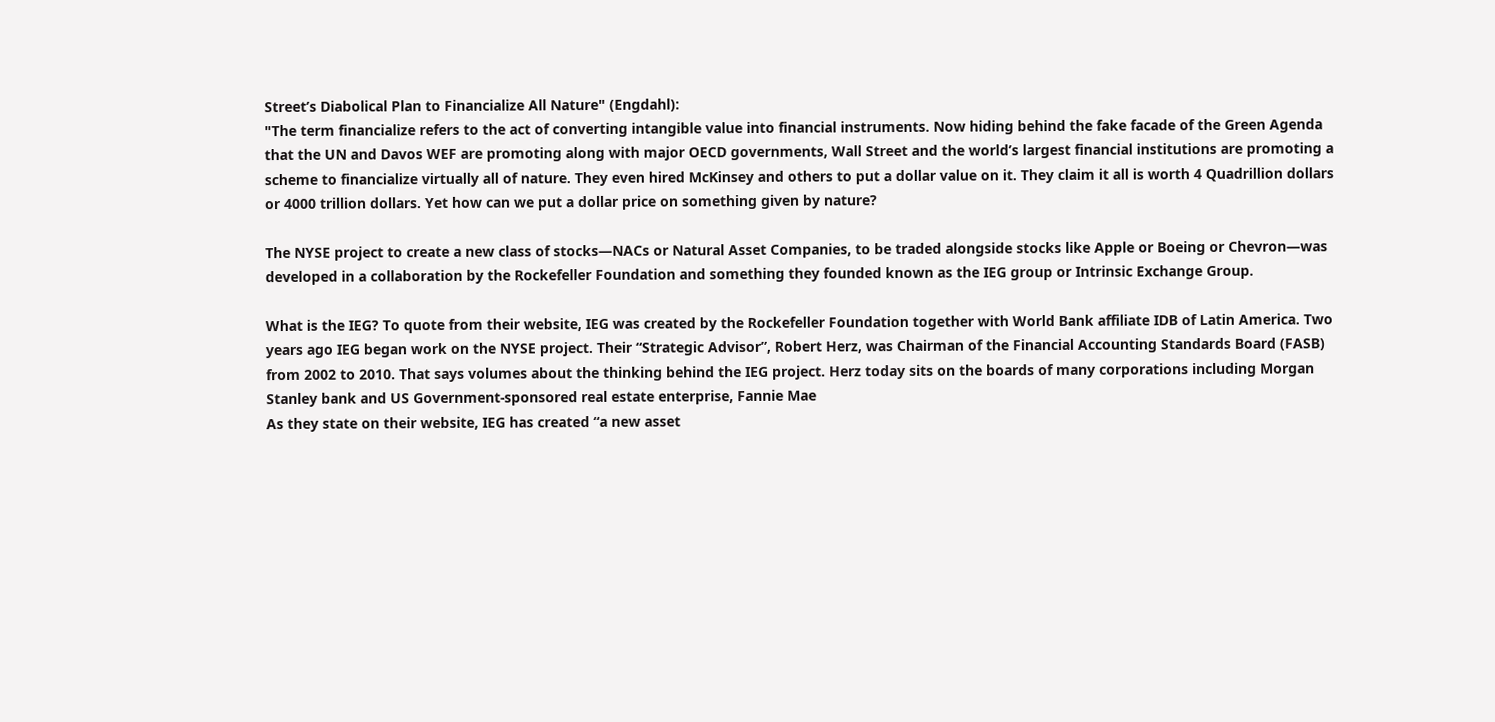Street’s Diabolical Plan to Financialize All Nature" (Engdahl):
"The term financialize refers to the act of converting intangible value into financial instruments. Now hiding behind the fake facade of the Green Agenda that the UN and Davos WEF are promoting along with major OECD governments, Wall Street and the world’s largest financial institutions are promoting a scheme to financialize virtually all of nature. They even hired McKinsey and others to put a dollar value on it. They claim it all is worth 4 Quadrillion dollars or 4000 trillion dollars. Yet how can we put a dollar price on something given by nature?

The NYSE project to create a new class of stocks—NACs or Natural Asset Companies, to be traded alongside stocks like Apple or Boeing or Chevron—was developed in a collaboration by the Rockefeller Foundation and something they founded known as the IEG group or Intrinsic Exchange Group.

What is the IEG? To quote from their website, IEG was created by the Rockefeller Foundation together with World Bank affiliate IDB of Latin America. Two years ago IEG began work on the NYSE project. Their “Strategic Advisor”, Robert Herz, was Chairman of the Financial Accounting Standards Board (FASB) from 2002 to 2010. That says volumes about the thinking behind the IEG project. Herz today sits on the boards of many corporations including Morgan Stanley bank and US Government-sponsored real estate enterprise, Fannie Mae
As they state on their website, IEG has created “a new asset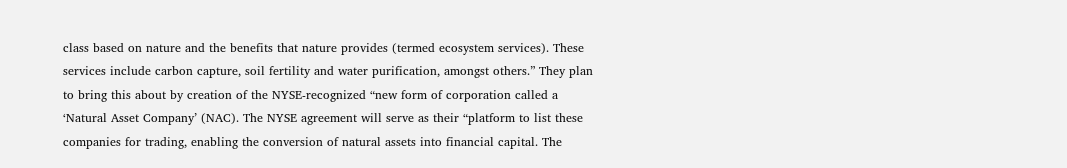class based on nature and the benefits that nature provides (termed ecosystem services). These services include carbon capture, soil fertility and water purification, amongst others.” They plan to bring this about by creation of the NYSE-recognized “new form of corporation called a ‘Natural Asset Company’ (NAC). The NYSE agreement will serve as their “platform to list these companies for trading, enabling the conversion of natural assets into financial capital. The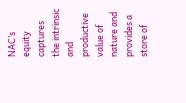NAC’s equity captures the intrinsic and productive value of nature and provides a store of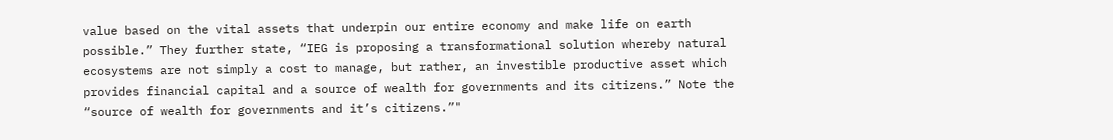value based on the vital assets that underpin our entire economy and make life on earth possible.” They further state, “IEG is proposing a transformational solution whereby natural ecosystems are not simply a cost to manage, but rather, an investible productive asset which provides financial capital and a source of wealth for governments and its citizens.” Note the “source of wealth for governments and it’s citizens.”"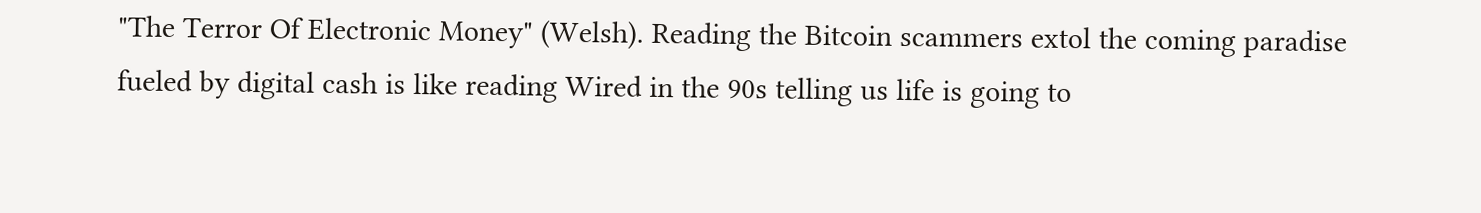"The Terror Of Electronic Money" (Welsh). Reading the Bitcoin scammers extol the coming paradise fueled by digital cash is like reading Wired in the 90s telling us life is going to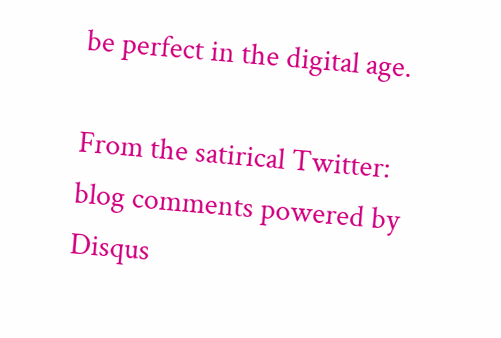be perfect in the digital age.

From the satirical Twitter:
blog comments powered by Disqus